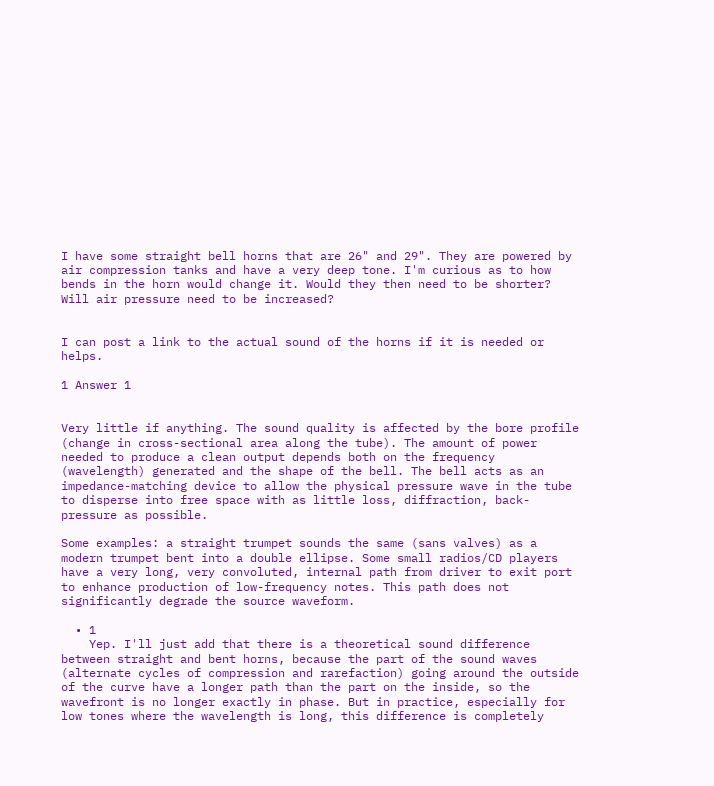I have some straight bell horns that are 26" and 29". They are powered by air compression tanks and have a very deep tone. I'm curious as to how bends in the horn would change it. Would they then need to be shorter? Will air pressure need to be increased?


I can post a link to the actual sound of the horns if it is needed or helps.

1 Answer 1


Very little if anything. The sound quality is affected by the bore profile (change in cross-sectional area along the tube). The amount of power needed to produce a clean output depends both on the frequency (wavelength) generated and the shape of the bell. The bell acts as an impedance-matching device to allow the physical pressure wave in the tube to disperse into free space with as little loss, diffraction, back-pressure as possible.

Some examples: a straight trumpet sounds the same (sans valves) as a modern trumpet bent into a double ellipse. Some small radios/CD players have a very long, very convoluted, internal path from driver to exit port to enhance production of low-frequency notes. This path does not significantly degrade the source waveform.

  • 1
    Yep. I'll just add that there is a theoretical sound difference between straight and bent horns, because the part of the sound waves (alternate cycles of compression and rarefaction) going around the outside of the curve have a longer path than the part on the inside, so the wavefront is no longer exactly in phase. But in practice, especially for low tones where the wavelength is long, this difference is completely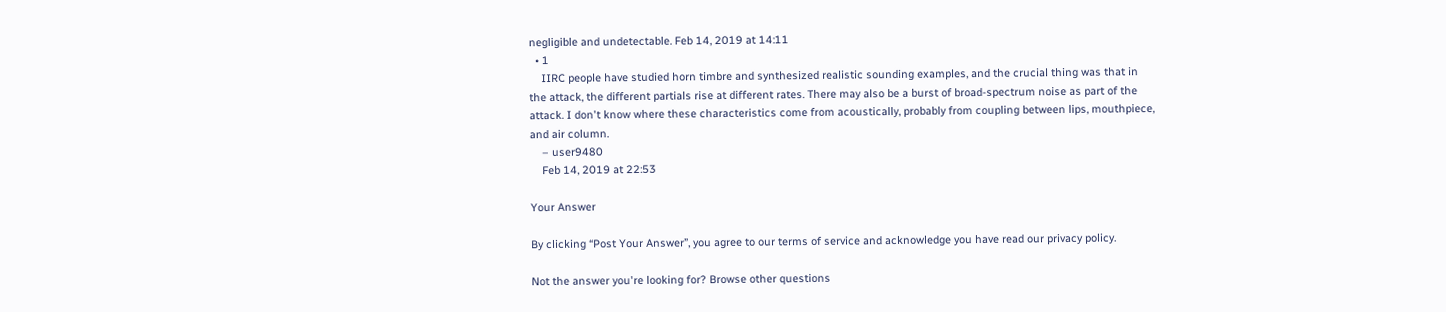negligible and undetectable. Feb 14, 2019 at 14:11
  • 1
    IIRC people have studied horn timbre and synthesized realistic sounding examples, and the crucial thing was that in the attack, the different partials rise at different rates. There may also be a burst of broad-spectrum noise as part of the attack. I don't know where these characteristics come from acoustically, probably from coupling between lips, mouthpiece, and air column.
    – user9480
    Feb 14, 2019 at 22:53

Your Answer

By clicking “Post Your Answer”, you agree to our terms of service and acknowledge you have read our privacy policy.

Not the answer you're looking for? Browse other questions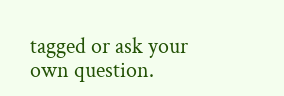tagged or ask your own question.